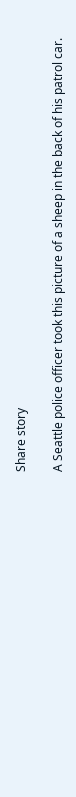Share story

A Seattle police officer took this picture of a sheep in the back of his patrol car.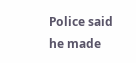Police said he made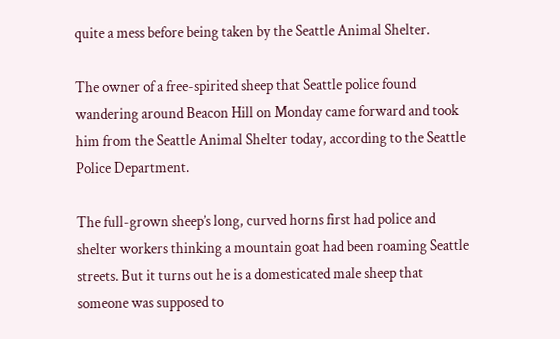quite a mess before being taken by the Seattle Animal Shelter.

The owner of a free-spirited sheep that Seattle police found wandering around Beacon Hill on Monday came forward and took him from the Seattle Animal Shelter today, according to the Seattle Police Department.

The full-grown sheep’s long, curved horns first had police and shelter workers thinking a mountain goat had been roaming Seattle streets. But it turns out he is a domesticated male sheep that someone was supposed to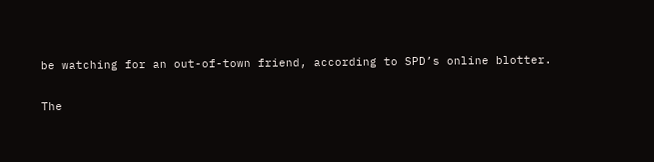be watching for an out-of-town friend, according to SPD’s online blotter.

The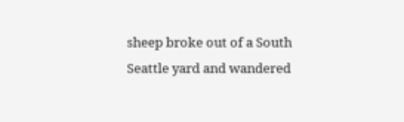sheep broke out of a South Seattle yard and wandered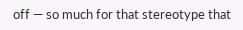off — so much for that stereotype that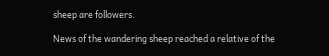sheep are followers.

News of the wandering sheep reached a relative of the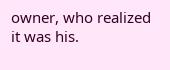owner, who realized it was his.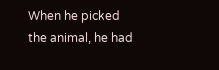When he picked the animal, he had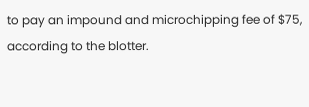to pay an impound and microchipping fee of $75, according to the blotter.